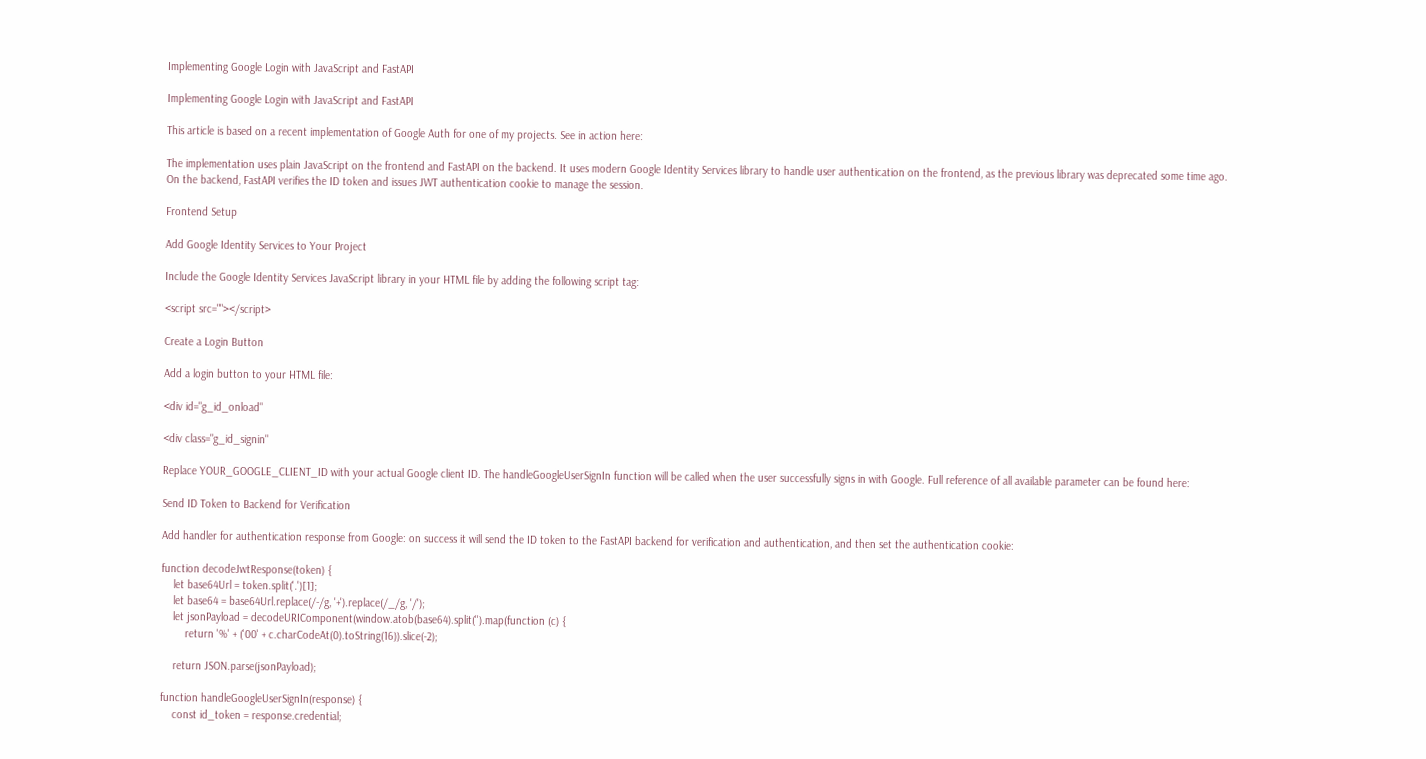Implementing Google Login with JavaScript and FastAPI

Implementing Google Login with JavaScript and FastAPI

This article is based on a recent implementation of Google Auth for one of my projects. See in action here:

The implementation uses plain JavaScript on the frontend and FastAPI on the backend. It uses modern Google Identity Services library to handle user authentication on the frontend, as the previous library was deprecated some time ago. On the backend, FastAPI verifies the ID token and issues JWT authentication cookie to manage the session.

Frontend Setup

Add Google Identity Services to Your Project

Include the Google Identity Services JavaScript library in your HTML file by adding the following script tag:

<script src=""></script>

Create a Login Button

Add a login button to your HTML file:

<div id="g_id_onload"

<div class="g_id_signin"

Replace YOUR_GOOGLE_CLIENT_ID with your actual Google client ID. The handleGoogleUserSignIn function will be called when the user successfully signs in with Google. Full reference of all available parameter can be found here:

Send ID Token to Backend for Verification

Add handler for authentication response from Google: on success it will send the ID token to the FastAPI backend for verification and authentication, and then set the authentication cookie:

function decodeJwtResponse(token) {
    let base64Url = token.split('.')[1];
    let base64 = base64Url.replace(/-/g, '+').replace(/_/g, '/');
    let jsonPayload = decodeURIComponent(window.atob(base64).split('').map(function (c) {
        return '%' + ('00' + c.charCodeAt(0).toString(16)).slice(-2);

    return JSON.parse(jsonPayload);

function handleGoogleUserSignIn(response) {
    const id_token = response.credential;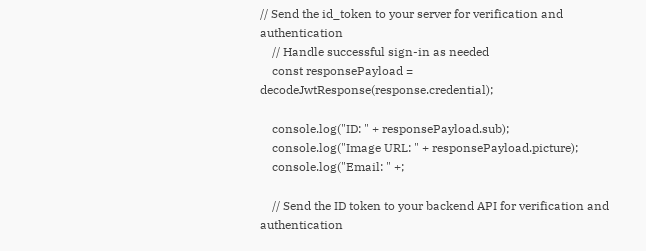// Send the id_token to your server for verification and authentication
    // Handle successful sign-in as needed
    const responsePayload = decodeJwtResponse(response.credential);

    console.log("ID: " + responsePayload.sub);
    console.log("Image URL: " + responsePayload.picture);
    console.log("Email: " +;

    // Send the ID token to your backend API for verification and authentication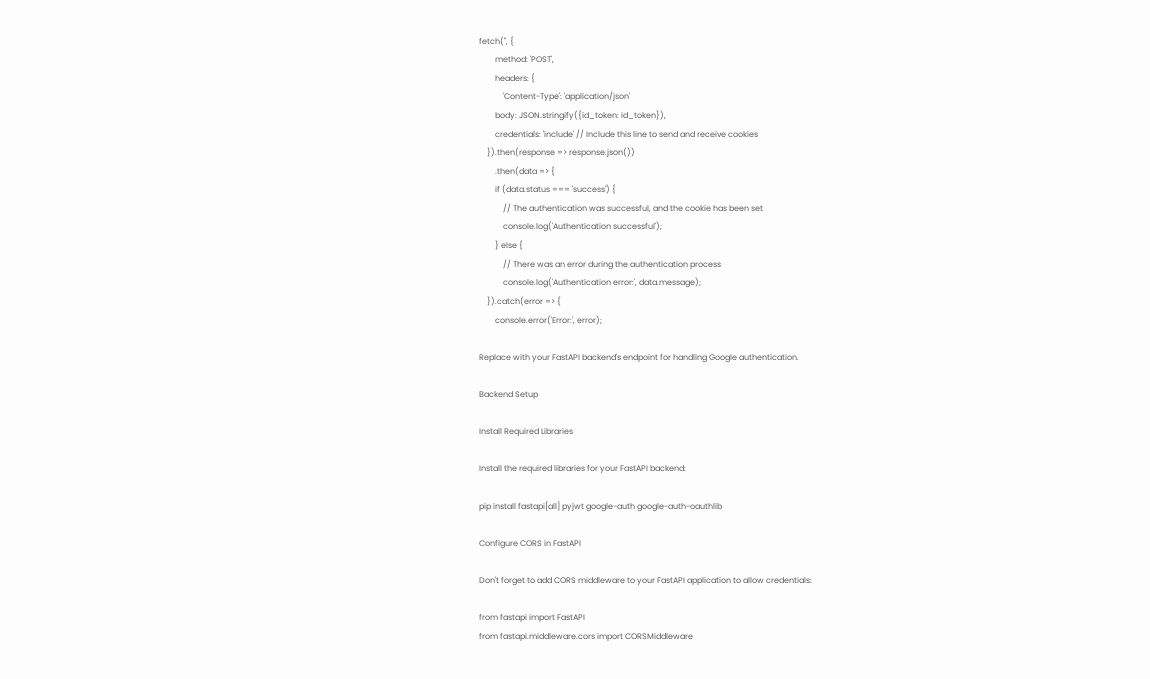fetch('', {
        method: 'POST',
        headers: {
            'Content-Type': 'application/json'
        body: JSON.stringify({id_token: id_token}),
        credentials: 'include' // Include this line to send and receive cookies
    }).then(response => response.json())
        .then(data => {
        if (data.status === 'success') {
            // The authentication was successful, and the cookie has been set
            console.log('Authentication successful');
        } else {
            // There was an error during the authentication process
            console.log('Authentication error:', data.message);
    }).catch(error => {
        console.error('Error:', error);

Replace with your FastAPI backend's endpoint for handling Google authentication.

Backend Setup

Install Required Libraries

Install the required libraries for your FastAPI backend:

pip install fastapi[all] pyjwt google-auth google-auth-oauthlib

Configure CORS in FastAPI

Don't forget to add CORS middleware to your FastAPI application to allow credentials:

from fastapi import FastAPI
from fastapi.middleware.cors import CORSMiddleware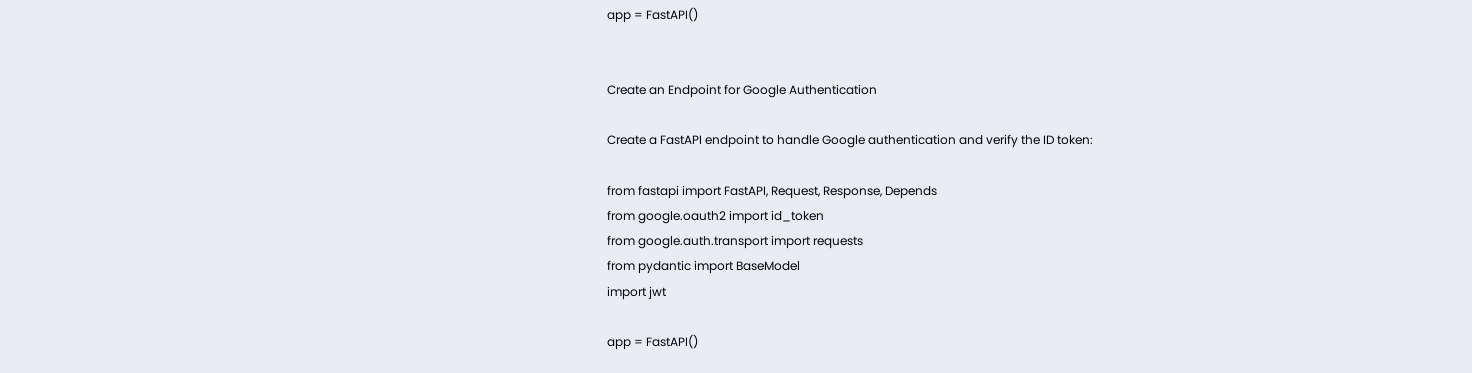app = FastAPI()


Create an Endpoint for Google Authentication

Create a FastAPI endpoint to handle Google authentication and verify the ID token:

from fastapi import FastAPI, Request, Response, Depends
from google.oauth2 import id_token
from google.auth.transport import requests
from pydantic import BaseModel
import jwt

app = FastAPI()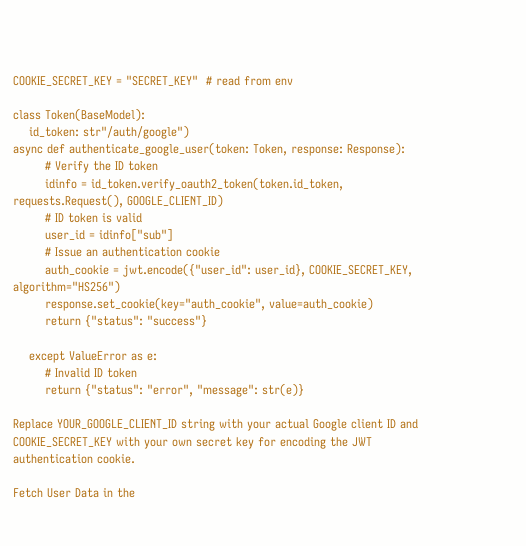COOKIE_SECRET_KEY = "SECRET_KEY"  # read from env

class Token(BaseModel):
    id_token: str"/auth/google")
async def authenticate_google_user(token: Token, response: Response):
        # Verify the ID token
        idinfo = id_token.verify_oauth2_token(token.id_token, requests.Request(), GOOGLE_CLIENT_ID)
        # ID token is valid
        user_id = idinfo["sub"]
        # Issue an authentication cookie
        auth_cookie = jwt.encode({"user_id": user_id}, COOKIE_SECRET_KEY, algorithm="HS256")
        response.set_cookie(key="auth_cookie", value=auth_cookie)
        return {"status": "success"}

    except ValueError as e:
        # Invalid ID token
        return {"status": "error", "message": str(e)}

Replace YOUR_GOOGLE_CLIENT_ID string with your actual Google client ID and COOKIE_SECRET_KEY with your own secret key for encoding the JWT authentication cookie.

Fetch User Data in the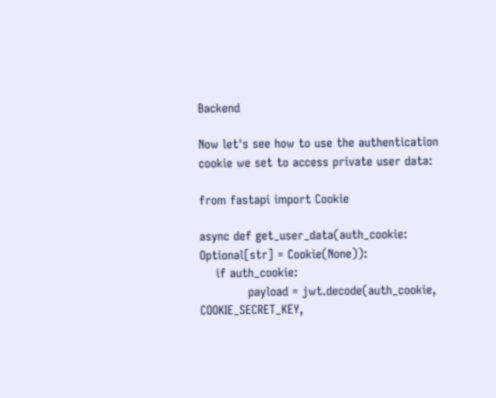Backend

Now let's see how to use the authentication cookie we set to access private user data:

from fastapi import Cookie

async def get_user_data(auth_cookie: Optional[str] = Cookie(None)):
    if auth_cookie:
            payload = jwt.decode(auth_cookie, COOKIE_SECRET_KEY,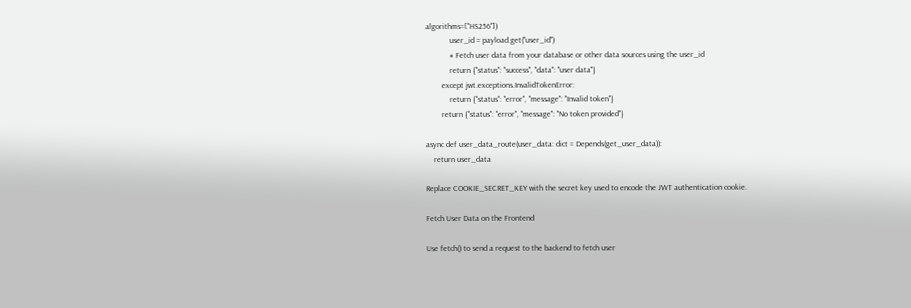algorithms=["HS256"])
            user_id = payload.get("user_id")
            # Fetch user data from your database or other data sources using the user_id
            return {"status": "success", "data": "user data"}
        except jwt.exceptions.InvalidTokenError:
            return {"status": "error", "message": "Invalid token"}
        return {"status": "error", "message": "No token provided"}

async def user_data_route(user_data: dict = Depends(get_user_data)):
    return user_data

Replace COOKIE_SECRET_KEY with the secret key used to encode the JWT authentication cookie.

Fetch User Data on the Frontend

Use fetch() to send a request to the backend to fetch user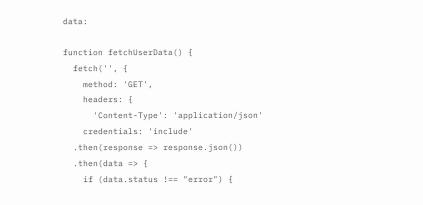data:

function fetchUserData() {
  fetch('', {
    method: 'GET',
    headers: {
      'Content-Type': 'application/json'
    credentials: 'include'
  .then(response => response.json())
  .then(data => {
    if (data.status !== "error") {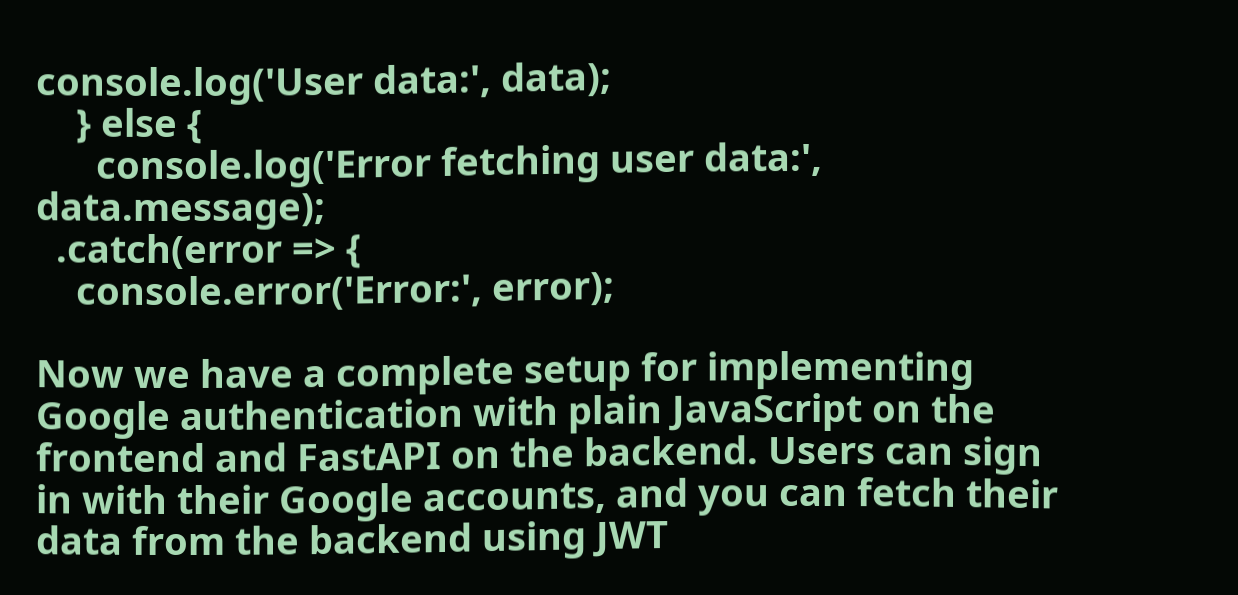console.log('User data:', data);
    } else {
      console.log('Error fetching user data:', data.message);
  .catch(error => {
    console.error('Error:', error);

Now we have a complete setup for implementing Google authentication with plain JavaScript on the frontend and FastAPI on the backend. Users can sign in with their Google accounts, and you can fetch their data from the backend using JWT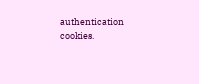authentication cookies.